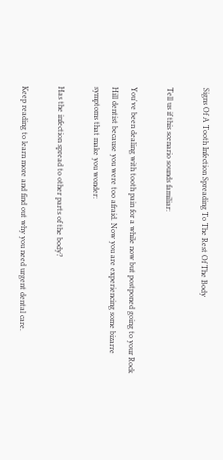Signs Of A Tooth Infection Spreading To The Rest Of The Body

Tell us if this scenario sounds familiar:

You've been dealing with tooth pain for a while now but postponed going to your Rock Hill dentist because you were too afraid. Now you are experiencing some bizarre symptoms that make you wonder:

Has the infection spread to other parts of the body?

Keep reading to learn more and find out why you need urgent dental care.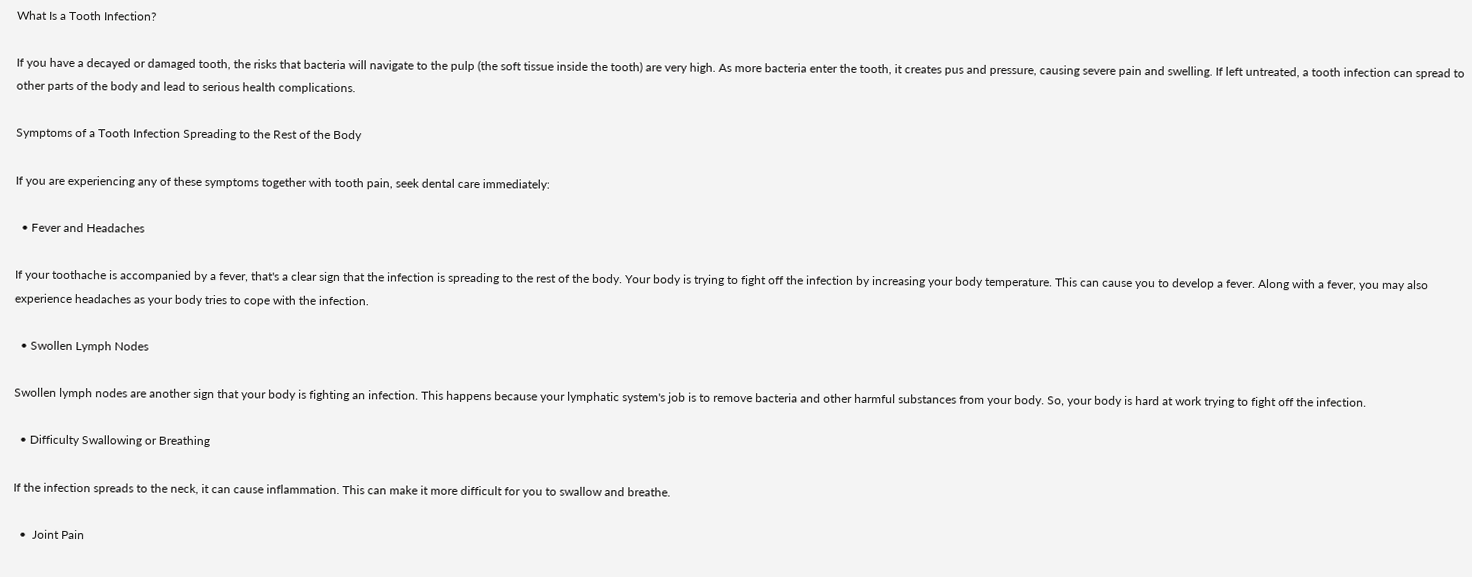What Is a Tooth Infection?

If you have a decayed or damaged tooth, the risks that bacteria will navigate to the pulp (the soft tissue inside the tooth) are very high. As more bacteria enter the tooth, it creates pus and pressure, causing severe pain and swelling. If left untreated, a tooth infection can spread to other parts of the body and lead to serious health complications.

Symptoms of a Tooth Infection Spreading to the Rest of the Body

If you are experiencing any of these symptoms together with tooth pain, seek dental care immediately:

  • Fever and Headaches

If your toothache is accompanied by a fever, that's a clear sign that the infection is spreading to the rest of the body. Your body is trying to fight off the infection by increasing your body temperature. This can cause you to develop a fever. Along with a fever, you may also experience headaches as your body tries to cope with the infection.

  • Swollen Lymph Nodes

Swollen lymph nodes are another sign that your body is fighting an infection. This happens because your lymphatic system's job is to remove bacteria and other harmful substances from your body. So, your body is hard at work trying to fight off the infection.

  • Difficulty Swallowing or Breathing

If the infection spreads to the neck, it can cause inflammation. This can make it more difficult for you to swallow and breathe.

  •  Joint Pain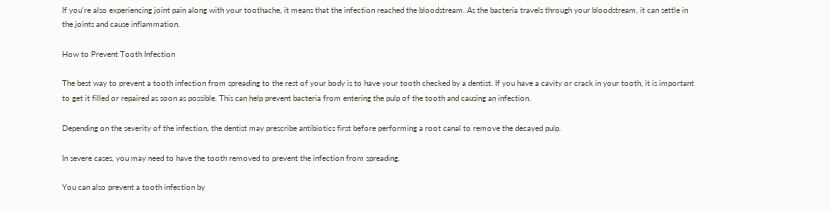If you're also experiencing joint pain along with your toothache, it means that the infection reached the bloodstream. As the bacteria travels through your bloodstream, it can settle in the joints and cause inflammation.

How to Prevent Tooth Infection

The best way to prevent a tooth infection from spreading to the rest of your body is to have your tooth checked by a dentist. If you have a cavity or crack in your tooth, it is important to get it filled or repaired as soon as possible. This can help prevent bacteria from entering the pulp of the tooth and causing an infection.

Depending on the severity of the infection, the dentist may prescribe antibiotics first before performing a root canal to remove the decayed pulp.

In severe cases, you may need to have the tooth removed to prevent the infection from spreading.

You can also prevent a tooth infection by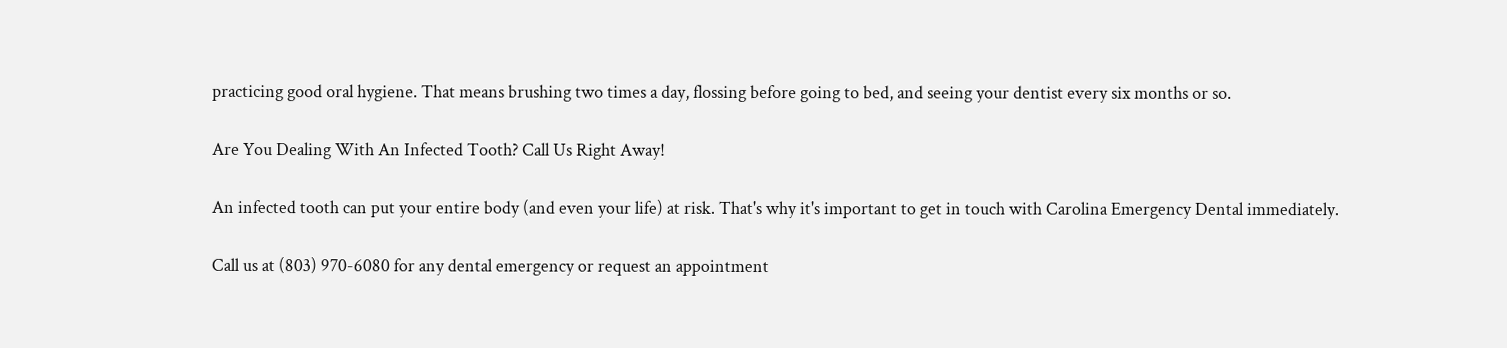practicing good oral hygiene. That means brushing two times a day, flossing before going to bed, and seeing your dentist every six months or so.

Are You Dealing With An Infected Tooth? Call Us Right Away!

An infected tooth can put your entire body (and even your life) at risk. That's why it's important to get in touch with Carolina Emergency Dental immediately.

Call us at (803) 970-6080 for any dental emergency or request an appointment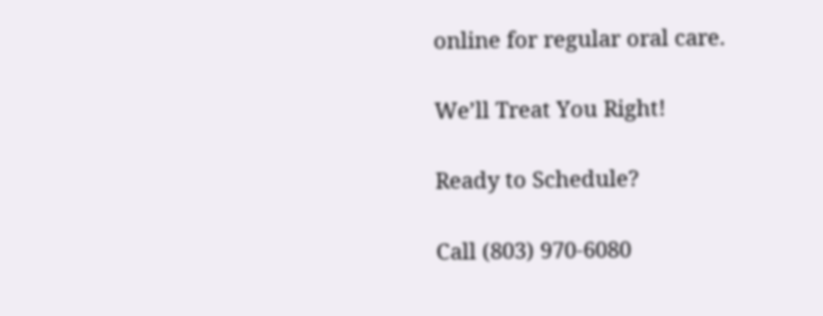online for regular oral care.

We’ll Treat You Right!

Ready to Schedule?

Call (803) 970-6080